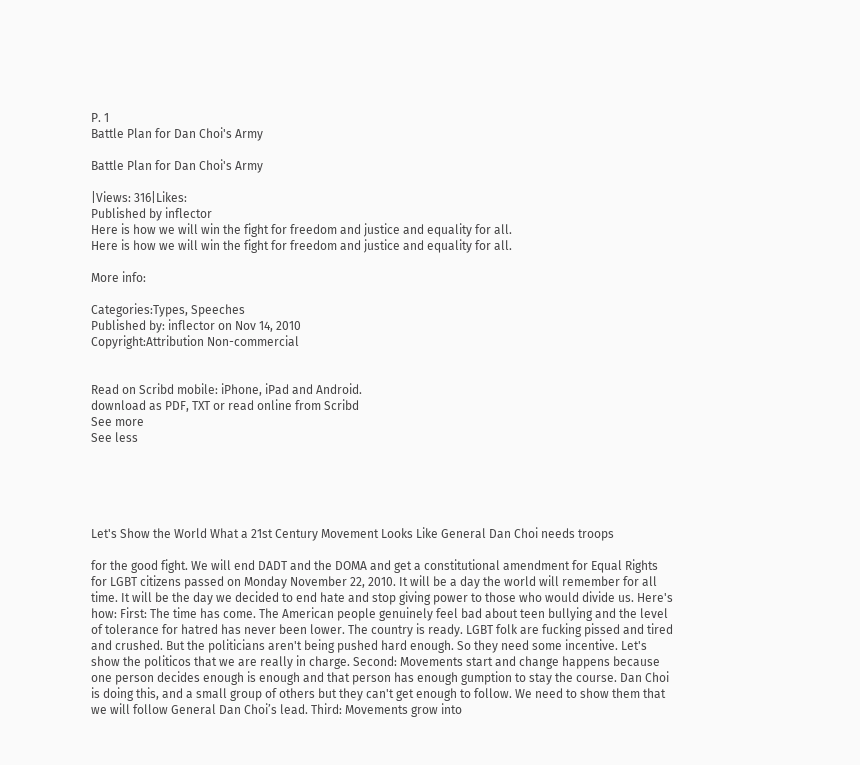P. 1
Battle Plan for Dan Choi's Army

Battle Plan for Dan Choi's Army

|Views: 316|Likes:
Published by inflector
Here is how we will win the fight for freedom and justice and equality for all.
Here is how we will win the fight for freedom and justice and equality for all.

More info:

Categories:Types, Speeches
Published by: inflector on Nov 14, 2010
Copyright:Attribution Non-commercial


Read on Scribd mobile: iPhone, iPad and Android.
download as PDF, TXT or read online from Scribd
See more
See less





Let's Show the World What a 21st Century Movement Looks Like General Dan Choi needs troops

for the good fight. We will end DADT and the DOMA and get a constitutional amendment for Equal Rights for LGBT citizens passed on Monday November 22, 2010. It will be a day the world will remember for all time. It will be the day we decided to end hate and stop giving power to those who would divide us. Here's how: First: The time has come. The American people genuinely feel bad about teen bullying and the level of tolerance for hatred has never been lower. The country is ready. LGBT folk are fucking pissed and tired and crushed. But the politicians aren't being pushed hard enough. So they need some incentive. Let's show the politicos that we are really in charge. Second: Movements start and change happens because one person decides enough is enough and that person has enough gumption to stay the course. Dan Choi is doing this, and a small group of others but they can't get enough to follow. We need to show them that we will follow General Dan Choi’s lead. Third: Movements grow into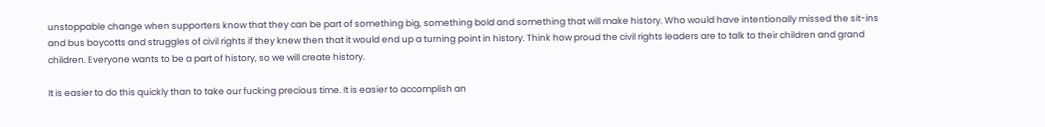unstoppable change when supporters know that they can be part of something big, something bold and something that will make history. Who would have intentionally missed the sit-ins and bus boycotts and struggles of civil rights if they knew then that it would end up a turning point in history. Think how proud the civil rights leaders are to talk to their children and grand children. Everyone wants to be a part of history, so we will create history.

It is easier to do this quickly than to take our fucking precious time. It is easier to accomplish an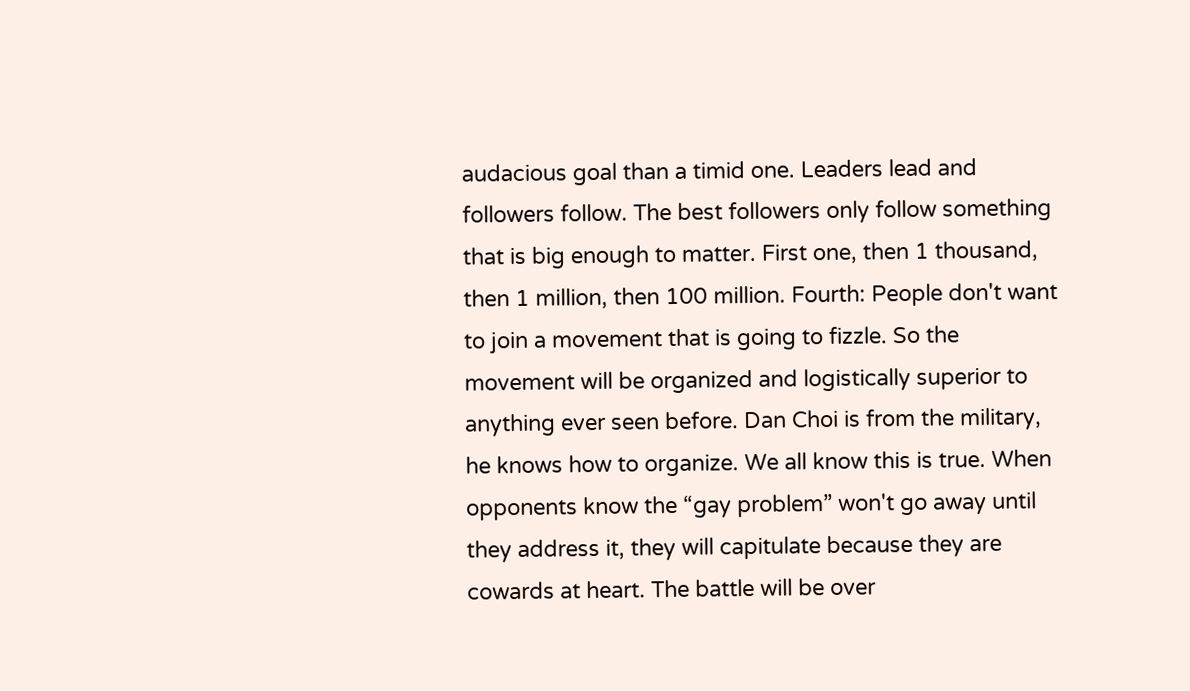audacious goal than a timid one. Leaders lead and followers follow. The best followers only follow something that is big enough to matter. First one, then 1 thousand, then 1 million, then 100 million. Fourth: People don't want to join a movement that is going to fizzle. So the movement will be organized and logistically superior to anything ever seen before. Dan Choi is from the military, he knows how to organize. We all know this is true. When opponents know the “gay problem” won't go away until they address it, they will capitulate because they are cowards at heart. The battle will be over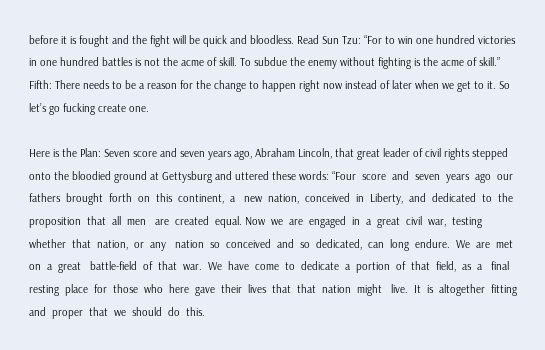before it is fought and the fight will be quick and bloodless. Read Sun Tzu: “For to win one hundred victories in one hundred battles is not the acme of skill. To subdue the enemy without fighting is the acme of skill.” Fifth: There needs to be a reason for the change to happen right now instead of later when we get to it. So let’s go fucking create one.

Here is the Plan: Seven score and seven years ago, Abraham Lincoln, that great leader of civil rights stepped onto the bloodied ground at Gettysburg and uttered these words: “Four  score  and  seven  years  ago  our  fathers  brought  forth  on  this  continent,  a   new  nation,  conceived  in  Liberty,  and  dedicated  to  the  proposition  that  all  men   are  created  equal. Now  we  are  engaged  in  a  great  civil  war,  testing  whether  that  nation,  or  any   nation  so  conceived  and  so  dedicated,  can  long  endure.  We  are  met  on  a  great   battle-field  of  that  war.  We  have  come  to  dedicate  a  portion  of  that  field,  as  a   final  resting  place  for  those  who  here  gave  their  lives  that  that  nation  might   live.  It  is  altogether  fitting  and  proper  that  we  should  do  this.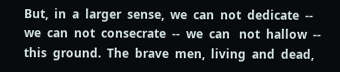But,  in  a  larger  sense,  we  can  not  dedicate  --  we  can  not  consecrate  --  we  can   not  hallow  --  this  ground.  The  brave  men,  living  and  dead,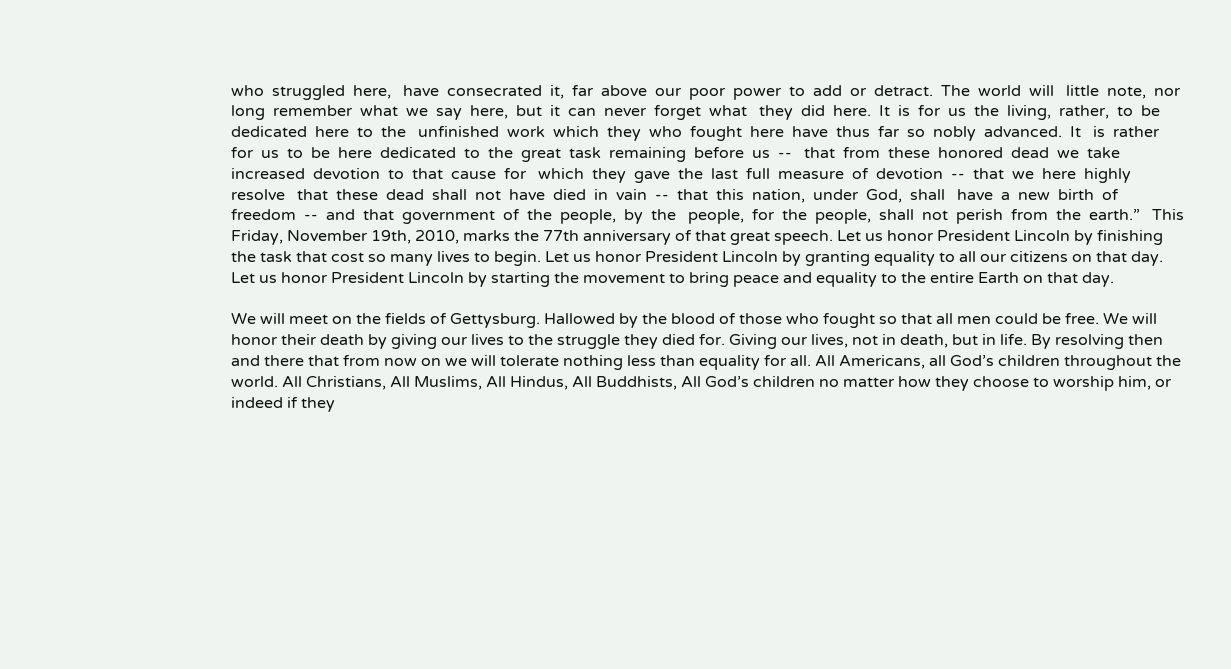who  struggled  here,   have  consecrated  it,  far  above  our  poor  power  to  add  or  detract.  The  world  will   little  note,  nor  long  remember  what  we  say  here,  but  it  can  never  forget  what   they  did  here.  It  is  for  us  the  living,  rather,  to  be  dedicated  here  to  the   unfinished  work  which  they  who  fought  here  have  thus  far  so  nobly  advanced.  It   is  rather  for  us  to  be  here  dedicated  to  the  great  task  remaining  before  us  --   that  from  these  honored  dead  we  take  increased  devotion  to  that  cause  for   which  they  gave  the  last  full  measure  of  devotion  --  that  we  here  highly  resolve   that  these  dead  shall  not  have  died  in  vain  --  that  this  nation,  under  God,  shall   have  a  new  birth  of  freedom  --  and  that  government  of  the  people,  by  the   people,  for  the  people,  shall  not  perish  from  the  earth.”   This Friday, November 19th, 2010, marks the 77th anniversary of that great speech. Let us honor President Lincoln by finishing the task that cost so many lives to begin. Let us honor President Lincoln by granting equality to all our citizens on that day. Let us honor President Lincoln by starting the movement to bring peace and equality to the entire Earth on that day.

We will meet on the fields of Gettysburg. Hallowed by the blood of those who fought so that all men could be free. We will honor their death by giving our lives to the struggle they died for. Giving our lives, not in death, but in life. By resolving then and there that from now on we will tolerate nothing less than equality for all. All Americans, all God’s children throughout the world. All Christians, All Muslims, All Hindus, All Buddhists, All God’s children no matter how they choose to worship him, or indeed if they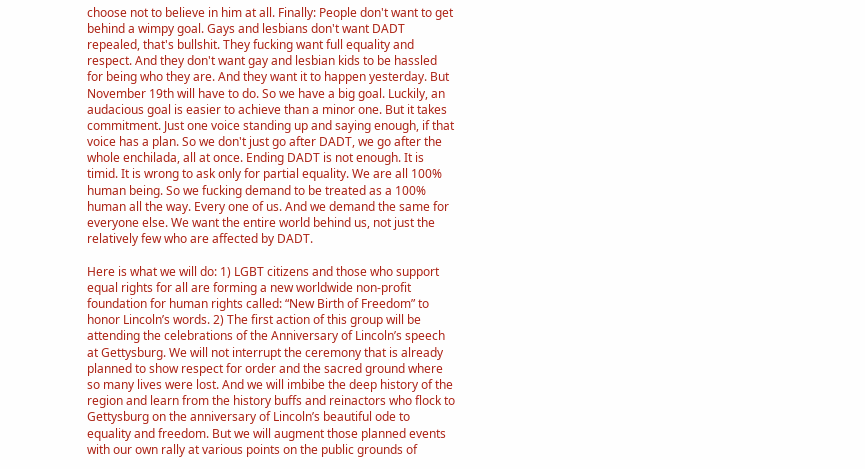choose not to believe in him at all. Finally: People don't want to get behind a wimpy goal. Gays and lesbians don't want DADT repealed, that's bullshit. They fucking want full equality and respect. And they don't want gay and lesbian kids to be hassled for being who they are. And they want it to happen yesterday. But November 19th will have to do. So we have a big goal. Luckily, an audacious goal is easier to achieve than a minor one. But it takes commitment. Just one voice standing up and saying enough, if that voice has a plan. So we don't just go after DADT, we go after the whole enchilada, all at once. Ending DADT is not enough. It is timid. It is wrong to ask only for partial equality. We are all 100% human being. So we fucking demand to be treated as a 100% human all the way. Every one of us. And we demand the same for everyone else. We want the entire world behind us, not just the relatively few who are affected by DADT.

Here is what we will do: 1) LGBT citizens and those who support equal rights for all are forming a new worldwide non-profit foundation for human rights called: “New Birth of Freedom” to honor Lincoln’s words. 2) The first action of this group will be attending the celebrations of the Anniversary of Lincoln’s speech at Gettysburg. We will not interrupt the ceremony that is already planned to show respect for order and the sacred ground where so many lives were lost. And we will imbibe the deep history of the region and learn from the history buffs and reinactors who flock to Gettysburg on the anniversary of Lincoln’s beautiful ode to equality and freedom. But we will augment those planned events with our own rally at various points on the public grounds of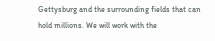Gettysburg and the surrounding fields that can hold millions. We will work with the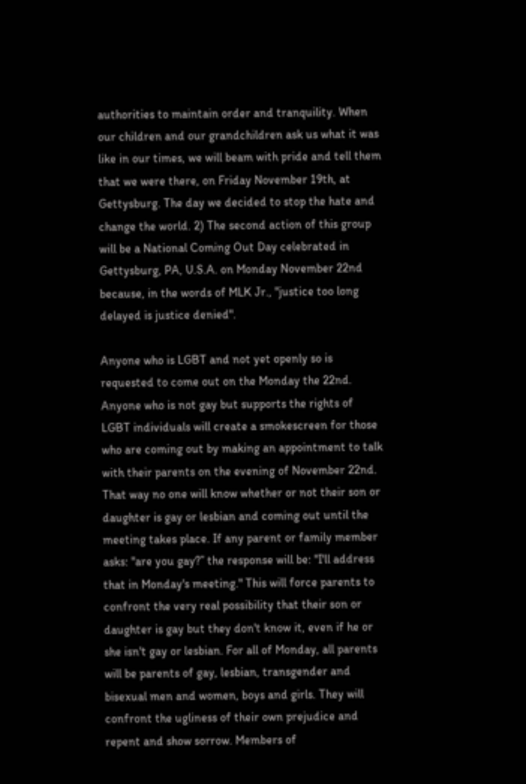authorities to maintain order and tranquility. When our children and our grandchildren ask us what it was like in our times, we will beam with pride and tell them that we were there, on Friday November 19th, at Gettysburg. The day we decided to stop the hate and change the world. 2) The second action of this group will be a National Coming Out Day celebrated in Gettysburg, PA, U.S.A. on Monday November 22nd because, in the words of MLK Jr., "justice too long delayed is justice denied".

Anyone who is LGBT and not yet openly so is requested to come out on the Monday the 22nd. Anyone who is not gay but supports the rights of LGBT individuals will create a smokescreen for those who are coming out by making an appointment to talk with their parents on the evening of November 22nd. That way no one will know whether or not their son or daughter is gay or lesbian and coming out until the meeting takes place. If any parent or family member asks: "are you gay?” the response will be: "I'll address that in Monday's meeting." This will force parents to confront the very real possibility that their son or daughter is gay but they don't know it, even if he or she isn't gay or lesbian. For all of Monday, all parents will be parents of gay, lesbian, transgender and bisexual men and women, boys and girls. They will confront the ugliness of their own prejudice and repent and show sorrow. Members of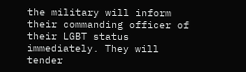the military will inform their commanding officer of their LGBT status immediately. They will tender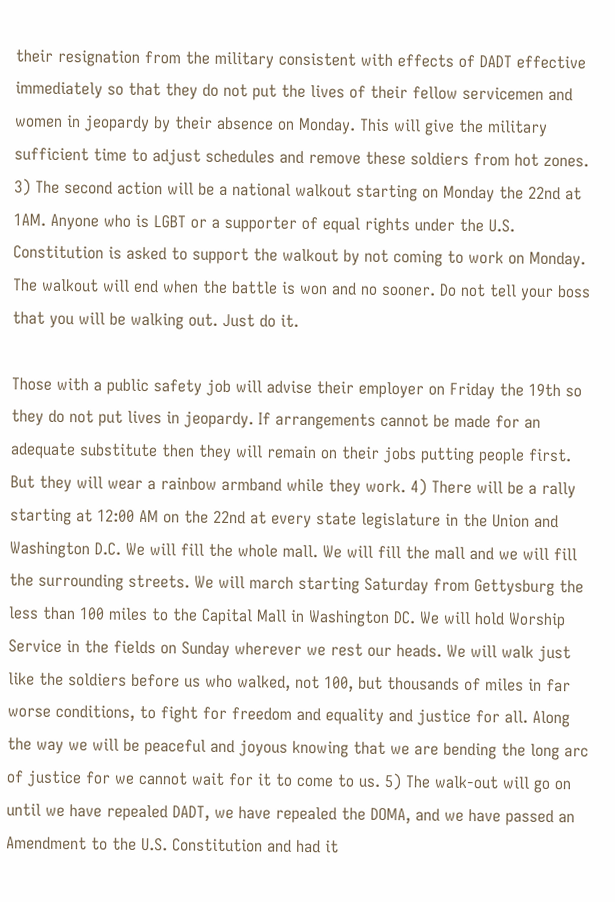their resignation from the military consistent with effects of DADT effective immediately so that they do not put the lives of their fellow servicemen and women in jeopardy by their absence on Monday. This will give the military sufficient time to adjust schedules and remove these soldiers from hot zones. 3) The second action will be a national walkout starting on Monday the 22nd at 1AM. Anyone who is LGBT or a supporter of equal rights under the U.S. Constitution is asked to support the walkout by not coming to work on Monday. The walkout will end when the battle is won and no sooner. Do not tell your boss that you will be walking out. Just do it.

Those with a public safety job will advise their employer on Friday the 19th so they do not put lives in jeopardy. If arrangements cannot be made for an adequate substitute then they will remain on their jobs putting people first. But they will wear a rainbow armband while they work. 4) There will be a rally starting at 12:00 AM on the 22nd at every state legislature in the Union and Washington D.C. We will fill the whole mall. We will fill the mall and we will fill the surrounding streets. We will march starting Saturday from Gettysburg the less than 100 miles to the Capital Mall in Washington DC. We will hold Worship Service in the fields on Sunday wherever we rest our heads. We will walk just like the soldiers before us who walked, not 100, but thousands of miles in far worse conditions, to fight for freedom and equality and justice for all. Along the way we will be peaceful and joyous knowing that we are bending the long arc of justice for we cannot wait for it to come to us. 5) The walk-out will go on until we have repealed DADT, we have repealed the DOMA, and we have passed an Amendment to the U.S. Constitution and had it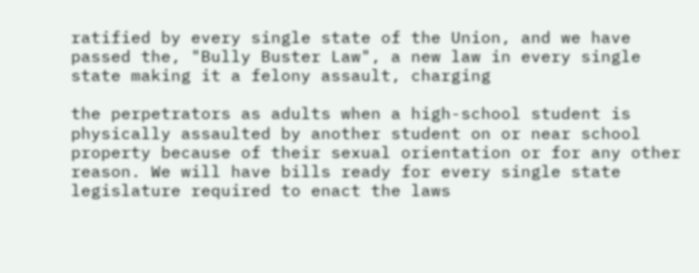ratified by every single state of the Union, and we have passed the, "Bully Buster Law", a new law in every single state making it a felony assault, charging

the perpetrators as adults when a high-school student is physically assaulted by another student on or near school property because of their sexual orientation or for any other reason. We will have bills ready for every single state legislature required to enact the laws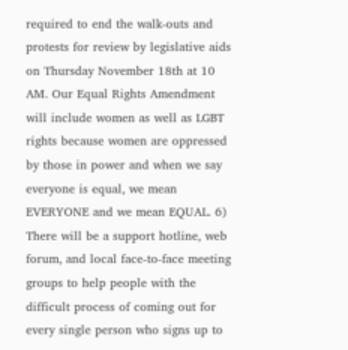required to end the walk-outs and protests for review by legislative aids on Thursday November 18th at 10 AM. Our Equal Rights Amendment will include women as well as LGBT rights because women are oppressed by those in power and when we say everyone is equal, we mean EVERYONE and we mean EQUAL. 6) There will be a support hotline, web forum, and local face-to-face meeting groups to help people with the difficult process of coming out for every single person who signs up to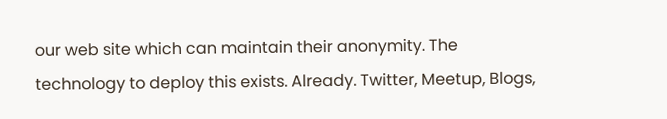our web site which can maintain their anonymity. The technology to deploy this exists. Already. Twitter, Meetup, Blogs,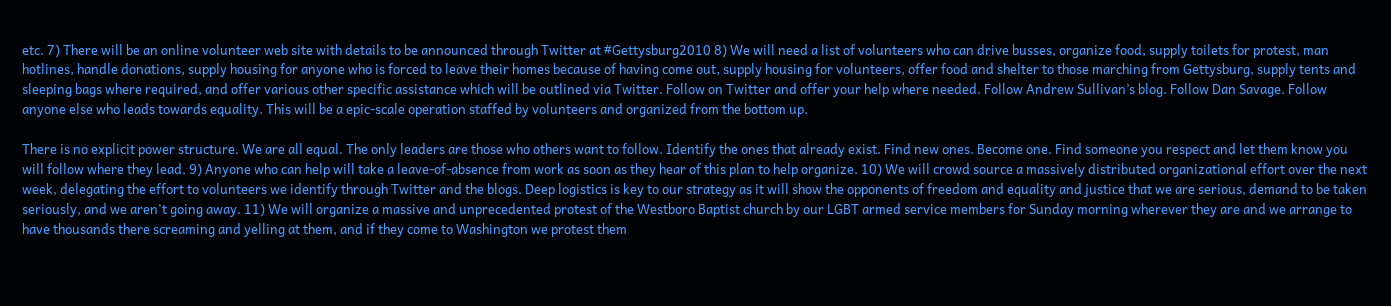etc. 7) There will be an online volunteer web site with details to be announced through Twitter at #Gettysburg2010 8) We will need a list of volunteers who can drive busses, organize food, supply toilets for protest, man hotlines, handle donations, supply housing for anyone who is forced to leave their homes because of having come out, supply housing for volunteers, offer food and shelter to those marching from Gettysburg, supply tents and sleeping bags where required, and offer various other specific assistance which will be outlined via Twitter. Follow on Twitter and offer your help where needed. Follow Andrew Sullivan’s blog. Follow Dan Savage. Follow anyone else who leads towards equality. This will be a epic-scale operation staffed by volunteers and organized from the bottom up.

There is no explicit power structure. We are all equal. The only leaders are those who others want to follow. Identify the ones that already exist. Find new ones. Become one. Find someone you respect and let them know you will follow where they lead. 9) Anyone who can help will take a leave-of-absence from work as soon as they hear of this plan to help organize. 10) We will crowd source a massively distributed organizational effort over the next week, delegating the effort to volunteers we identify through Twitter and the blogs. Deep logistics is key to our strategy as it will show the opponents of freedom and equality and justice that we are serious, demand to be taken seriously, and we aren't going away. 11) We will organize a massive and unprecedented protest of the Westboro Baptist church by our LGBT armed service members for Sunday morning wherever they are and we arrange to have thousands there screaming and yelling at them, and if they come to Washington we protest them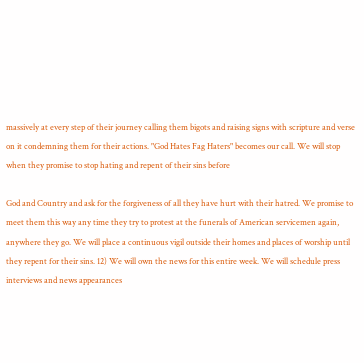massively at every step of their journey calling them bigots and raising signs with scripture and verse on it condemning them for their actions. "God Hates Fag Haters" becomes our call. We will stop when they promise to stop hating and repent of their sins before

God and Country and ask for the forgiveness of all they have hurt with their hatred. We promise to meet them this way any time they try to protest at the funerals of American servicemen again, anywhere they go. We will place a continuous vigil outside their homes and places of worship until they repent for their sins. 12) We will own the news for this entire week. We will schedule press interviews and news appearances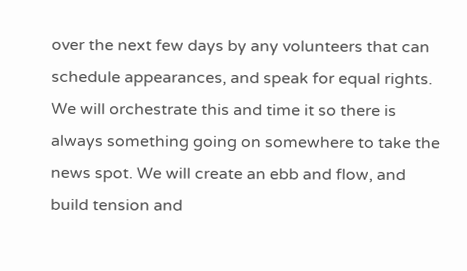over the next few days by any volunteers that can schedule appearances, and speak for equal rights. We will orchestrate this and time it so there is always something going on somewhere to take the news spot. We will create an ebb and flow, and build tension and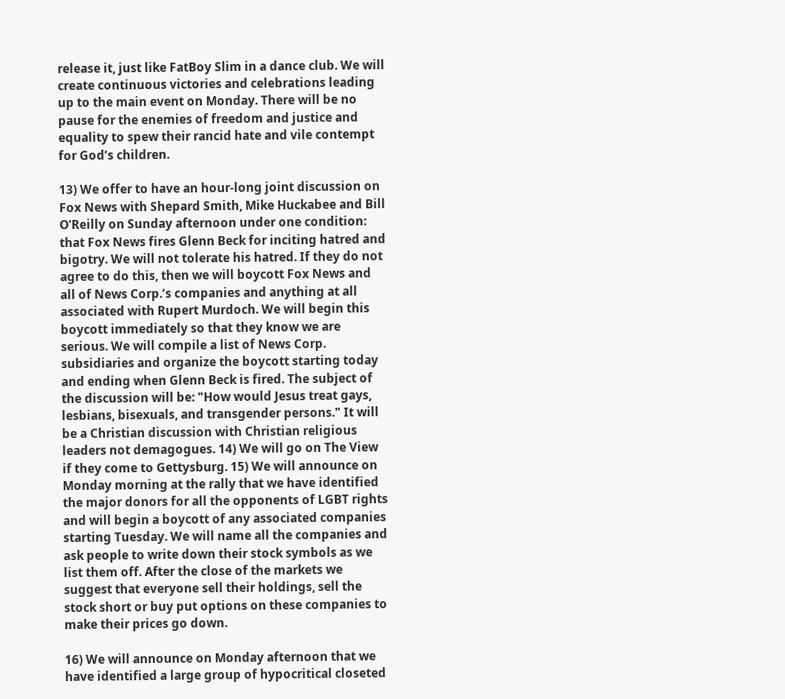release it, just like FatBoy Slim in a dance club. We will create continuous victories and celebrations leading up to the main event on Monday. There will be no pause for the enemies of freedom and justice and equality to spew their rancid hate and vile contempt for God’s children.

13) We offer to have an hour-long joint discussion on Fox News with Shepard Smith, Mike Huckabee and Bill O'Reilly on Sunday afternoon under one condition: that Fox News fires Glenn Beck for inciting hatred and bigotry. We will not tolerate his hatred. If they do not agree to do this, then we will boycott Fox News and all of News Corp.’s companies and anything at all associated with Rupert Murdoch. We will begin this boycott immediately so that they know we are serious. We will compile a list of News Corp. subsidiaries and organize the boycott starting today and ending when Glenn Beck is fired. The subject of the discussion will be: "How would Jesus treat gays, lesbians, bisexuals, and transgender persons." It will be a Christian discussion with Christian religious leaders not demagogues. 14) We will go on The View if they come to Gettysburg. 15) We will announce on Monday morning at the rally that we have identified the major donors for all the opponents of LGBT rights and will begin a boycott of any associated companies starting Tuesday. We will name all the companies and ask people to write down their stock symbols as we list them off. After the close of the markets we suggest that everyone sell their holdings, sell the stock short or buy put options on these companies to make their prices go down.

16) We will announce on Monday afternoon that we have identified a large group of hypocritical closeted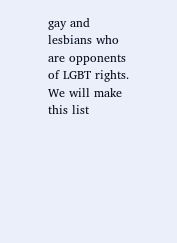gay and lesbians who are opponents of LGBT rights. We will make this list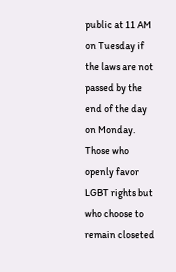public at 11 AM on Tuesday if the laws are not passed by the end of the day on Monday. Those who openly favor LGBT rights but who choose to remain closeted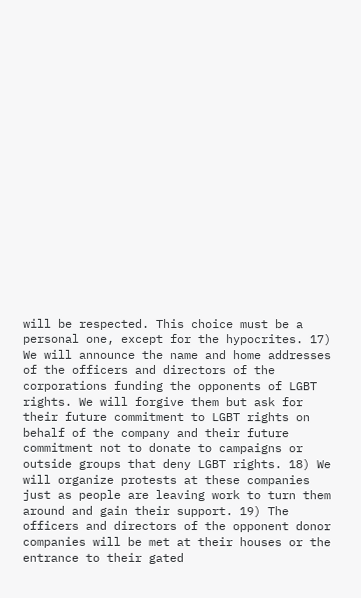will be respected. This choice must be a personal one, except for the hypocrites. 17) We will announce the name and home addresses of the officers and directors of the corporations funding the opponents of LGBT rights. We will forgive them but ask for their future commitment to LGBT rights on behalf of the company and their future commitment not to donate to campaigns or outside groups that deny LGBT rights. 18) We will organize protests at these companies just as people are leaving work to turn them around and gain their support. 19) The officers and directors of the opponent donor companies will be met at their houses or the entrance to their gated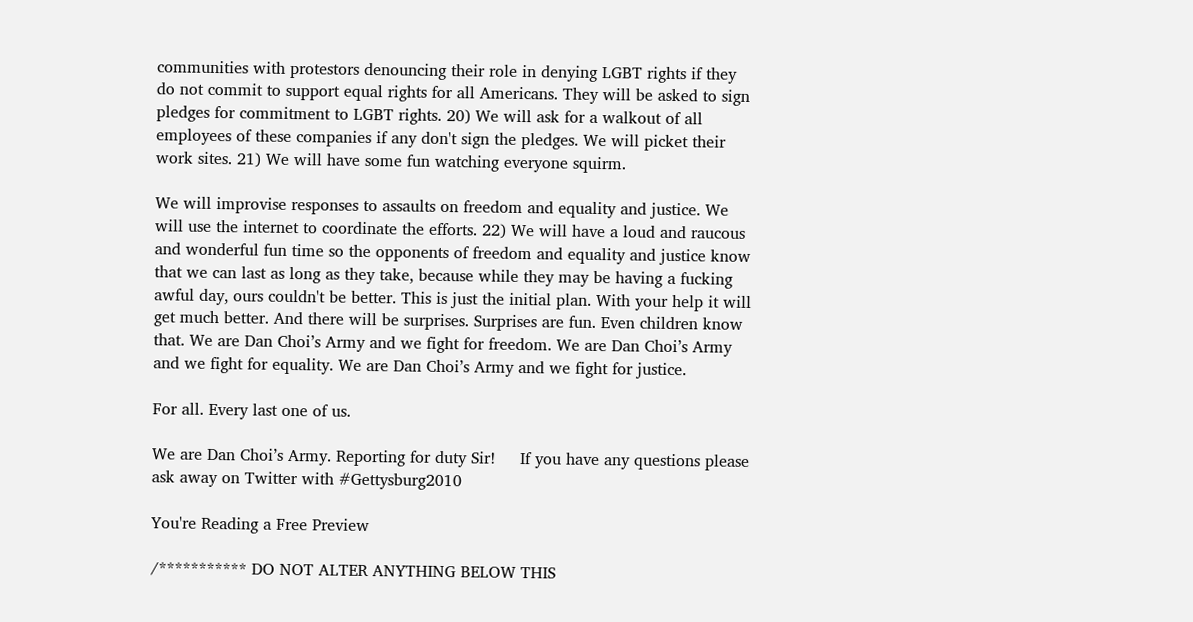communities with protestors denouncing their role in denying LGBT rights if they do not commit to support equal rights for all Americans. They will be asked to sign pledges for commitment to LGBT rights. 20) We will ask for a walkout of all employees of these companies if any don't sign the pledges. We will picket their work sites. 21) We will have some fun watching everyone squirm.

We will improvise responses to assaults on freedom and equality and justice. We will use the internet to coordinate the efforts. 22) We will have a loud and raucous and wonderful fun time so the opponents of freedom and equality and justice know that we can last as long as they take, because while they may be having a fucking awful day, ours couldn't be better. This is just the initial plan. With your help it will get much better. And there will be surprises. Surprises are fun. Even children know that. We are Dan Choi’s Army and we fight for freedom. We are Dan Choi’s Army and we fight for equality. We are Dan Choi’s Army and we fight for justice.

For all. Every last one of us.

We are Dan Choi’s Army. Reporting for duty Sir!     If you have any questions please ask away on Twitter with #Gettysburg2010

You're Reading a Free Preview

/*********** DO NOT ALTER ANYTHING BELOW THIS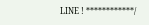LINE ! ************/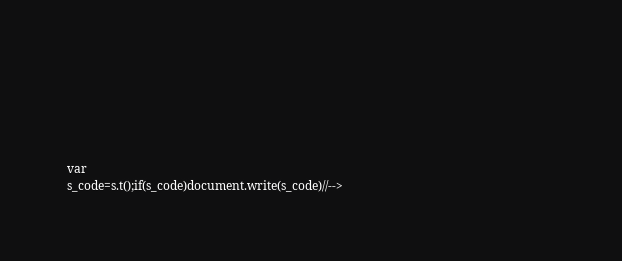var s_code=s.t();if(s_code)document.write(s_code)//-->